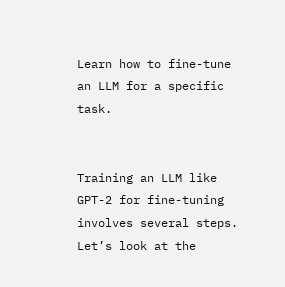Learn how to fine-tune an LLM for a specific task.


Training an LLM like GPT-2 for fine-tuning involves several steps. Let’s look at the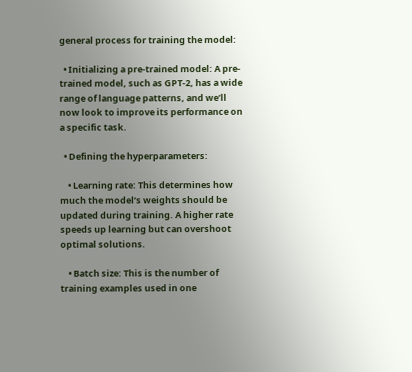general process for training the model:

  • Initializing a pre-trained model: A pre-trained model, such as GPT-2, has a wide range of language patterns, and we’ll now look to improve its performance on a specific task.

  • Defining the hyperparameters:

    • Learning rate: This determines how much the model’s weights should be updated during training. A higher rate speeds up learning but can overshoot optimal solutions.

    • Batch size: This is the number of training examples used in one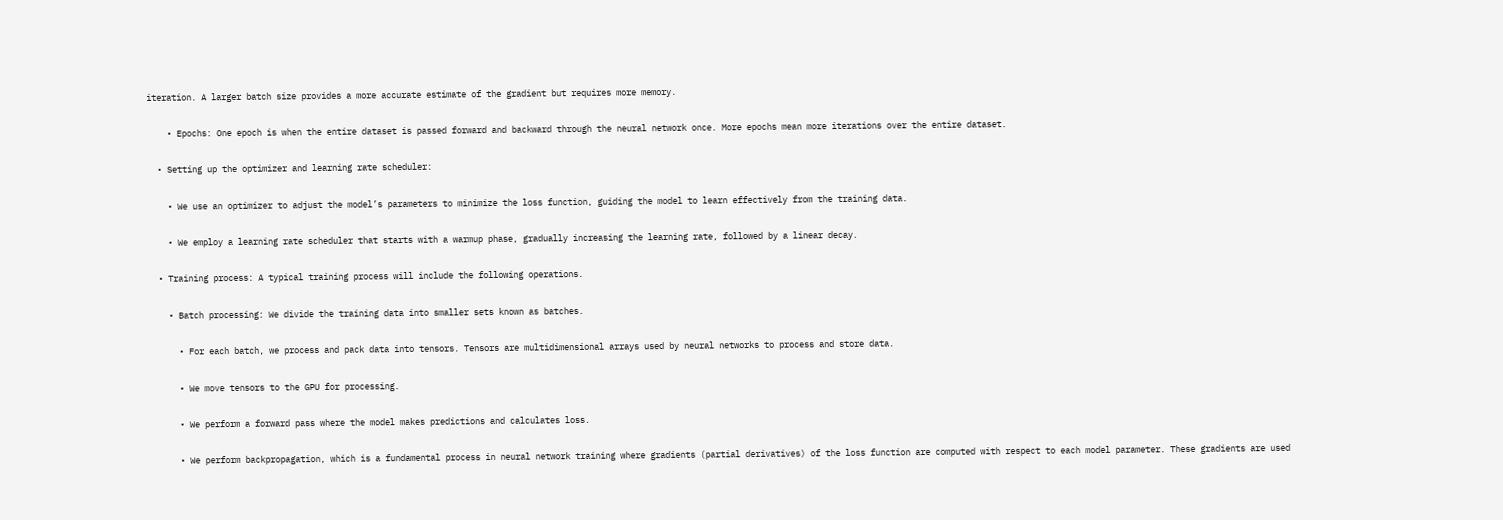iteration. A larger batch size provides a more accurate estimate of the gradient but requires more memory.

    • Epochs: One epoch is when the entire dataset is passed forward and backward through the neural network once. More epochs mean more iterations over the entire dataset.

  • Setting up the optimizer and learning rate scheduler:

    • We use an optimizer to adjust the model’s parameters to minimize the loss function, guiding the model to learn effectively from the training data.

    • We employ a learning rate scheduler that starts with a warmup phase, gradually increasing the learning rate, followed by a linear decay.

  • Training process: A typical training process will include the following operations.

    • Batch processing: We divide the training data into smaller sets known as batches.

      • For each batch, we process and pack data into tensors. Tensors are multidimensional arrays used by neural networks to process and store data.

      • We move tensors to the GPU for processing.

      • We perform a forward pass where the model makes predictions and calculates loss.

      • We perform backpropagation, which is a fundamental process in neural network training where gradients (partial derivatives) of the loss function are computed with respect to each model parameter. These gradients are used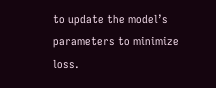to update the model’s parameters to minimize loss.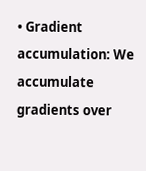• Gradient accumulation: We accumulate gradients over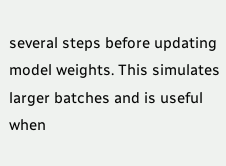several steps before updating model weights. This simulates larger batches and is useful when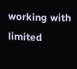working with limited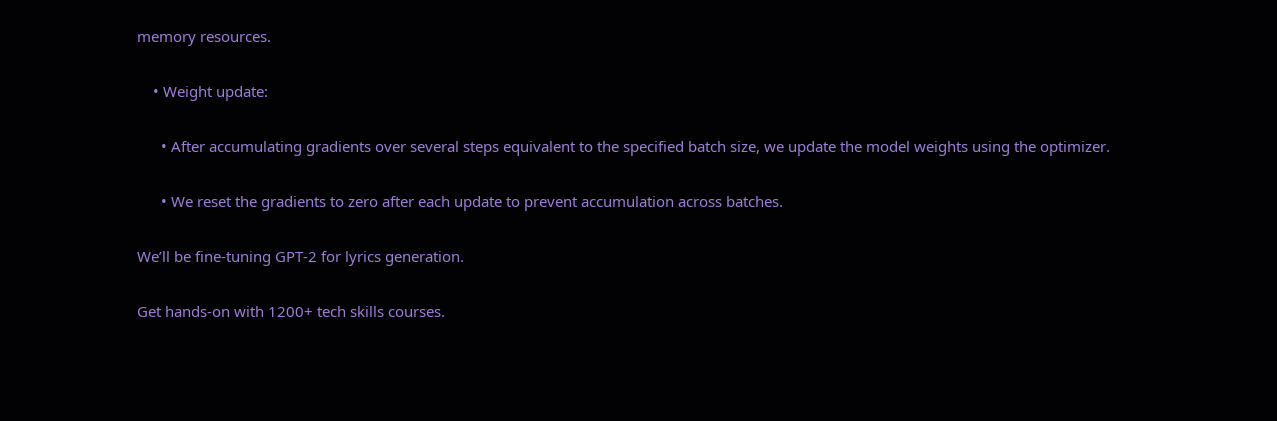memory resources.

    • Weight update:

      • After accumulating gradients over several steps equivalent to the specified batch size, we update the model weights using the optimizer.

      • We reset the gradients to zero after each update to prevent accumulation across batches.

We’ll be fine-tuning GPT-2 for lyrics generation.

Get hands-on with 1200+ tech skills courses.